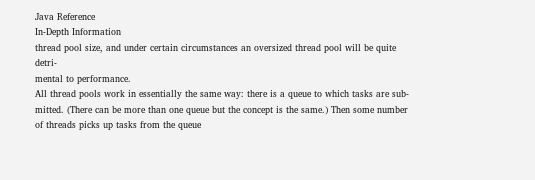Java Reference
In-Depth Information
thread pool size, and under certain circumstances an oversized thread pool will be quite detri-
mental to performance.
All thread pools work in essentially the same way: there is a queue to which tasks are sub-
mitted. (There can be more than one queue but the concept is the same.) Then some number
of threads picks up tasks from the queue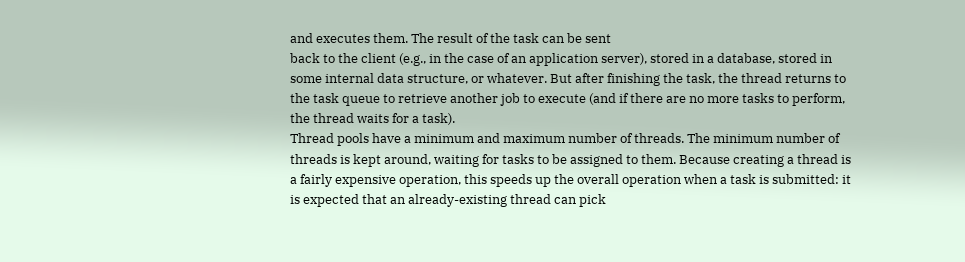and executes them. The result of the task can be sent
back to the client (e.g., in the case of an application server), stored in a database, stored in
some internal data structure, or whatever. But after finishing the task, the thread returns to
the task queue to retrieve another job to execute (and if there are no more tasks to perform,
the thread waits for a task).
Thread pools have a minimum and maximum number of threads. The minimum number of
threads is kept around, waiting for tasks to be assigned to them. Because creating a thread is
a fairly expensive operation, this speeds up the overall operation when a task is submitted: it
is expected that an already-existing thread can pick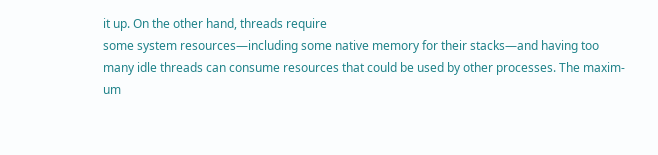it up. On the other hand, threads require
some system resources—including some native memory for their stacks—and having too
many idle threads can consume resources that could be used by other processes. The maxim-
um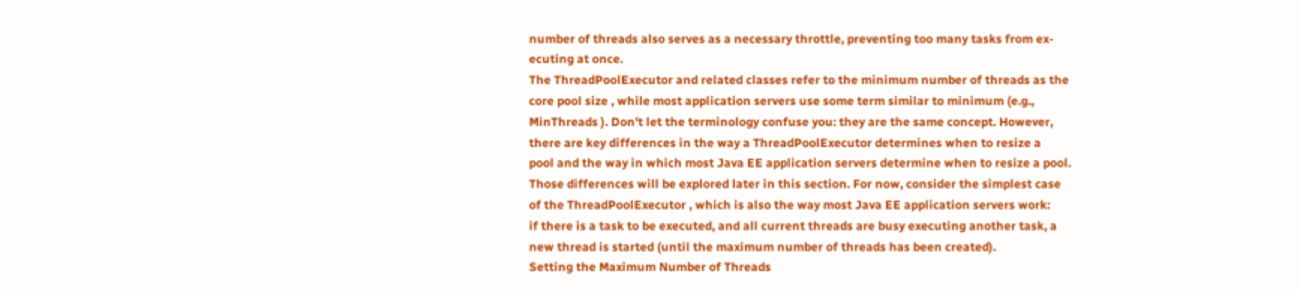number of threads also serves as a necessary throttle, preventing too many tasks from ex-
ecuting at once.
The ThreadPoolExecutor and related classes refer to the minimum number of threads as the
core pool size , while most application servers use some term similar to minimum (e.g.,
MinThreads ). Don't let the terminology confuse you: they are the same concept. However,
there are key differences in the way a ThreadPoolExecutor determines when to resize a
pool and the way in which most Java EE application servers determine when to resize a pool.
Those differences will be explored later in this section. For now, consider the simplest case
of the ThreadPoolExecutor , which is also the way most Java EE application servers work:
if there is a task to be executed, and all current threads are busy executing another task, a
new thread is started (until the maximum number of threads has been created).
Setting the Maximum Number of Threads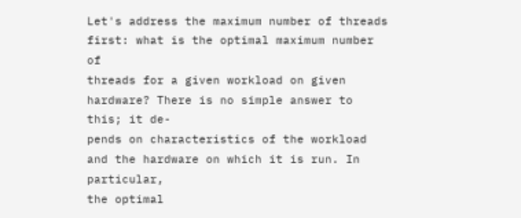Let's address the maximum number of threads first: what is the optimal maximum number of
threads for a given workload on given hardware? There is no simple answer to this; it de-
pends on characteristics of the workload and the hardware on which it is run. In particular,
the optimal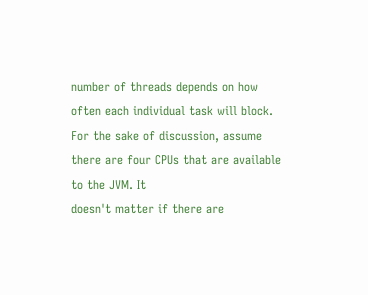number of threads depends on how often each individual task will block.
For the sake of discussion, assume there are four CPUs that are available to the JVM. It
doesn't matter if there are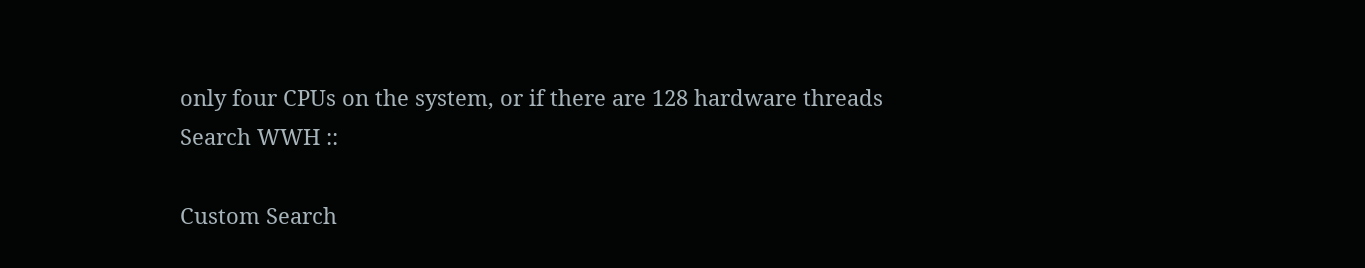only four CPUs on the system, or if there are 128 hardware threads
Search WWH ::

Custom Search